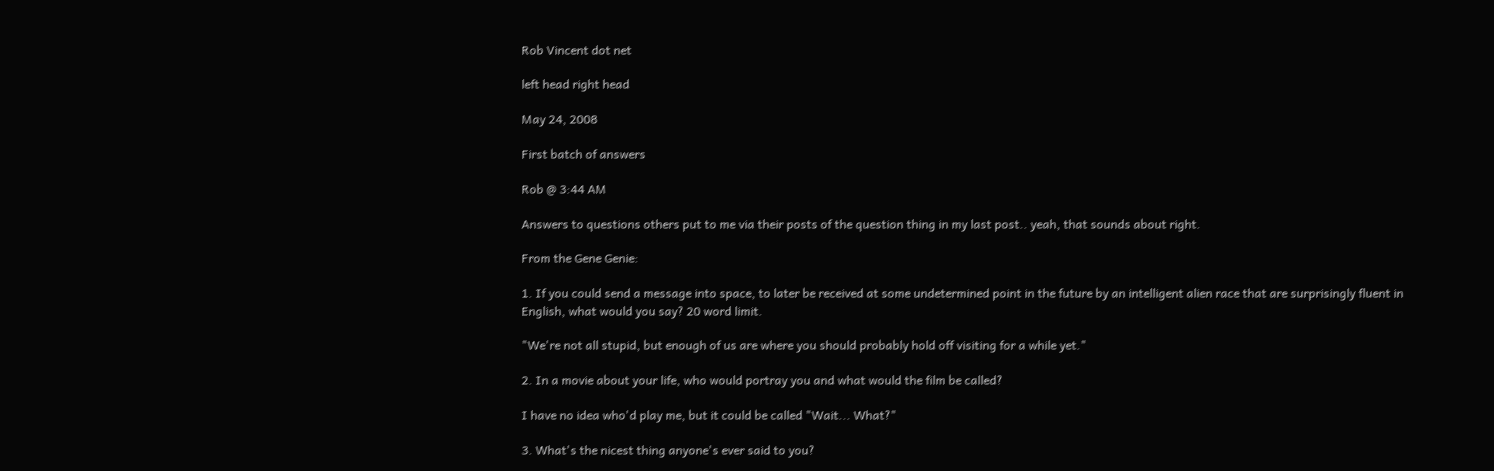Rob Vincent dot net

left head right head

May 24, 2008

First batch of answers

Rob @ 3:44 AM

Answers to questions others put to me via their posts of the question thing in my last post.. yeah, that sounds about right.

From the Gene Genie:

1. If you could send a message into space, to later be received at some undetermined point in the future by an intelligent alien race that are surprisingly fluent in English, what would you say? 20 word limit.

"We're not all stupid, but enough of us are where you should probably hold off visiting for a while yet."

2. In a movie about your life, who would portray you and what would the film be called?

I have no idea who'd play me, but it could be called "Wait... What?"

3. What's the nicest thing anyone's ever said to you?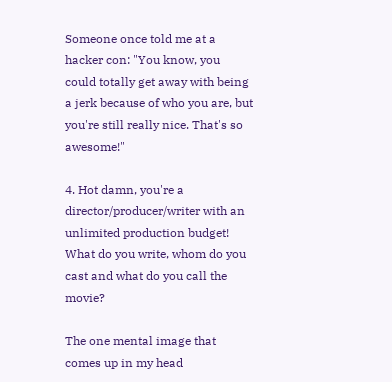Someone once told me at a hacker con: "You know, you could totally get away with being a jerk because of who you are, but you're still really nice. That's so awesome!"

4. Hot damn, you're a director/producer/writer with an unlimited production budget! What do you write, whom do you cast and what do you call the movie?

The one mental image that comes up in my head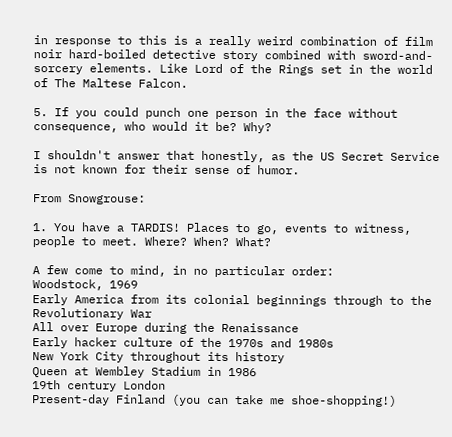in response to this is a really weird combination of film noir hard-boiled detective story combined with sword-and-sorcery elements. Like Lord of the Rings set in the world of The Maltese Falcon.

5. If you could punch one person in the face without consequence, who would it be? Why?

I shouldn't answer that honestly, as the US Secret Service is not known for their sense of humor.

From Snowgrouse:

1. You have a TARDIS! Places to go, events to witness, people to meet. Where? When? What?

A few come to mind, in no particular order:
Woodstock, 1969
Early America from its colonial beginnings through to the Revolutionary War
All over Europe during the Renaissance
Early hacker culture of the 1970s and 1980s
New York City throughout its history
Queen at Wembley Stadium in 1986
19th century London
Present-day Finland (you can take me shoe-shopping!)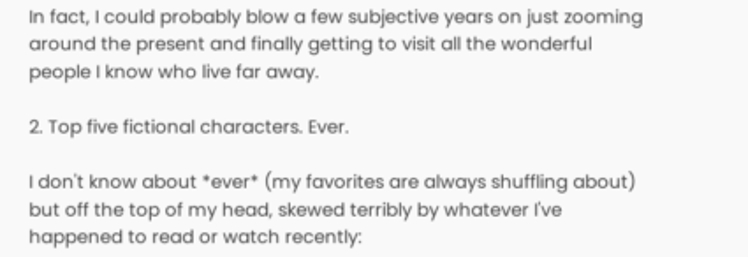In fact, I could probably blow a few subjective years on just zooming around the present and finally getting to visit all the wonderful people I know who live far away.

2. Top five fictional characters. Ever.

I don't know about *ever* (my favorites are always shuffling about) but off the top of my head, skewed terribly by whatever I've happened to read or watch recently: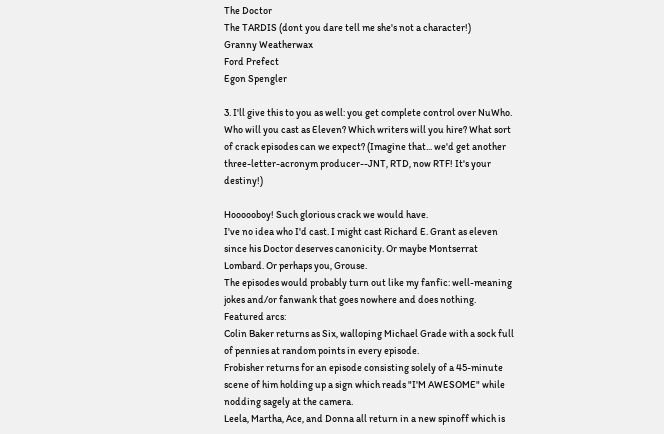The Doctor
The TARDIS (dont you dare tell me she's not a character!)
Granny Weatherwax
Ford Prefect
Egon Spengler

3. I'll give this to you as well: you get complete control over NuWho. Who will you cast as Eleven? Which writers will you hire? What sort of crack episodes can we expect? (Imagine that... we'd get another three-letter-acronym producer--JNT, RTD, now RTF! It's your destiny!)

Hoooooboy! Such glorious crack we would have.
I've no idea who I'd cast. I might cast Richard E. Grant as eleven since his Doctor deserves canonicity. Or maybe Montserrat Lombard. Or perhaps you, Grouse.
The episodes would probably turn out like my fanfic: well-meaning jokes and/or fanwank that goes nowhere and does nothing.
Featured arcs:
Colin Baker returns as Six, walloping Michael Grade with a sock full of pennies at random points in every episode.
Frobisher returns for an episode consisting solely of a 45-minute scene of him holding up a sign which reads "I'M AWESOME" while nodding sagely at the camera.
Leela, Martha, Ace, and Donna all return in a new spinoff which is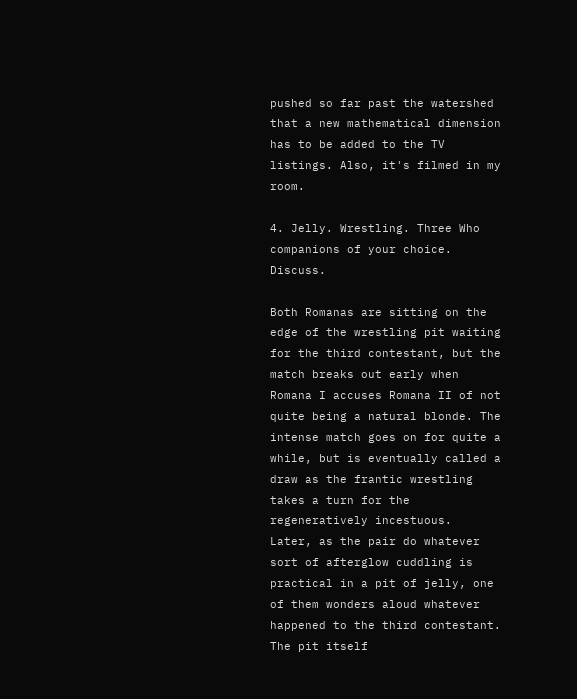pushed so far past the watershed that a new mathematical dimension has to be added to the TV listings. Also, it's filmed in my room.

4. Jelly. Wrestling. Three Who companions of your choice. Discuss.

Both Romanas are sitting on the edge of the wrestling pit waiting for the third contestant, but the match breaks out early when Romana I accuses Romana II of not quite being a natural blonde. The intense match goes on for quite a while, but is eventually called a draw as the frantic wrestling takes a turn for the regeneratively incestuous.
Later, as the pair do whatever sort of afterglow cuddling is practical in a pit of jelly, one of them wonders aloud whatever happened to the third contestant. The pit itself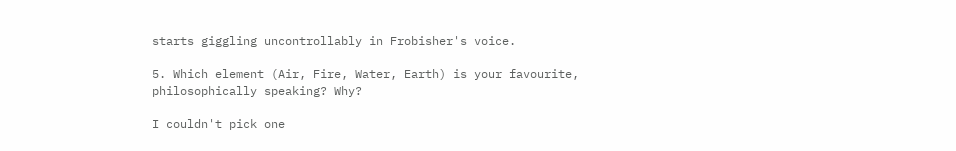starts giggling uncontrollably in Frobisher's voice.

5. Which element (Air, Fire, Water, Earth) is your favourite, philosophically speaking? Why?

I couldn't pick one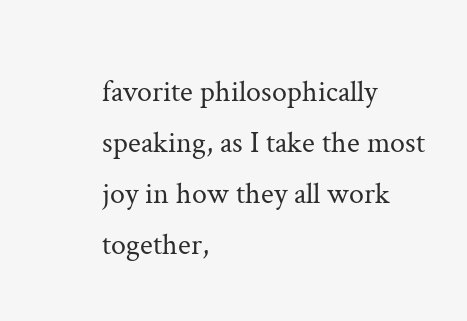favorite philosophically speaking, as I take the most joy in how they all work together,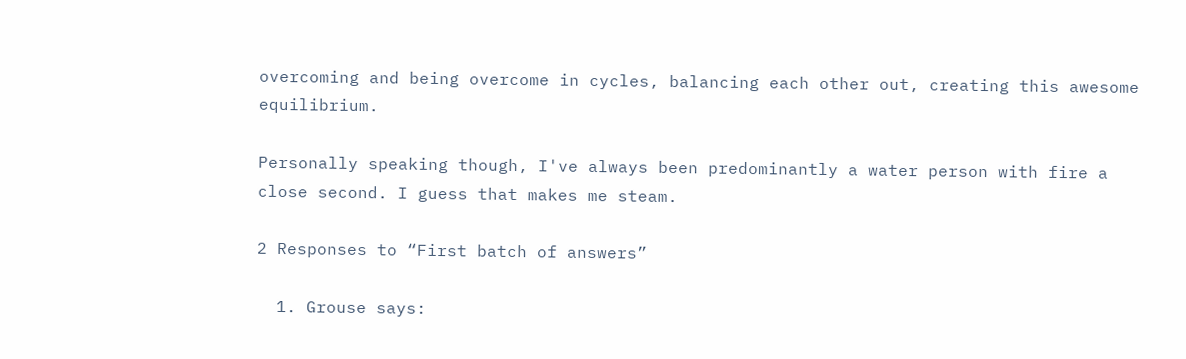overcoming and being overcome in cycles, balancing each other out, creating this awesome equilibrium.

Personally speaking though, I've always been predominantly a water person with fire a close second. I guess that makes me steam.

2 Responses to “First batch of answers”

  1. Grouse says: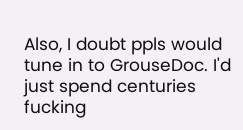Also, I doubt ppls would tune in to GrouseDoc. I'd just spend centuries fucking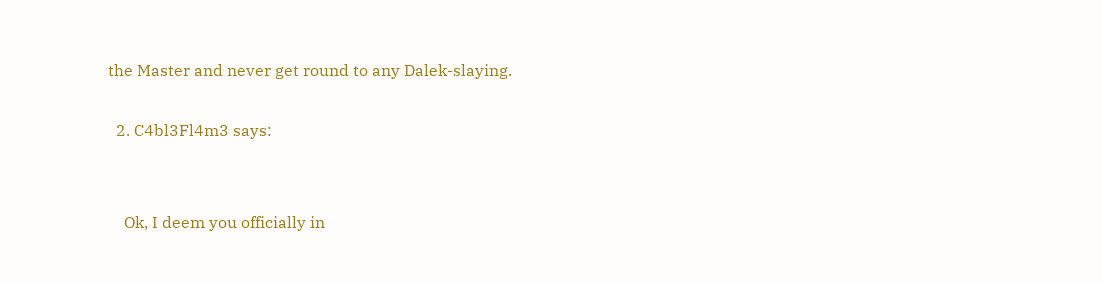the Master and never get round to any Dalek-slaying.

  2. C4bl3Fl4m3 says:


    Ok, I deem you officially in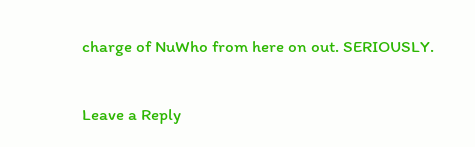charge of NuWho from here on out. SERIOUSLY.

Leave a Reply